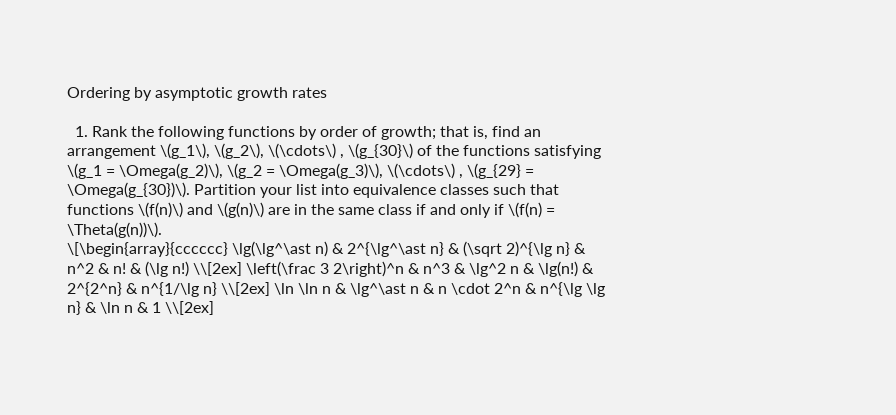Ordering by asymptotic growth rates

  1. Rank the following functions by order of growth; that is, find an arrangement \(g_1\), \(g_2\), \(\cdots\) , \(g_{30}\) of the functions satisfying \(g_1 = \Omega(g_2)\), \(g_2 = \Omega(g_3)\), \(\cdots\) , \(g_{29} = \Omega(g_{30})\). Partition your list into equivalence classes such that functions \(f(n)\) and \(g(n)\) are in the same class if and only if \(f(n) = \Theta(g(n))\).
\[\begin{array}{cccccc} \lg(\lg^\ast n) & 2^{\lg^\ast n} & (\sqrt 2)^{\lg n} & n^2 & n! & (\lg n!) \\[2ex] \left(\frac 3 2\right)^n & n^3 & \lg^2 n & \lg(n!) & 2^{2^n} & n^{1/\lg n} \\[2ex] \ln \ln n & \lg^\ast n & n \cdot 2^n & n^{\lg \lg n} & \ln n & 1 \\[2ex]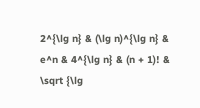2^{\lg n} & (\lg n)^{\lg n} & e^n & 4^{\lg n} & (n + 1)! & \sqrt {\lg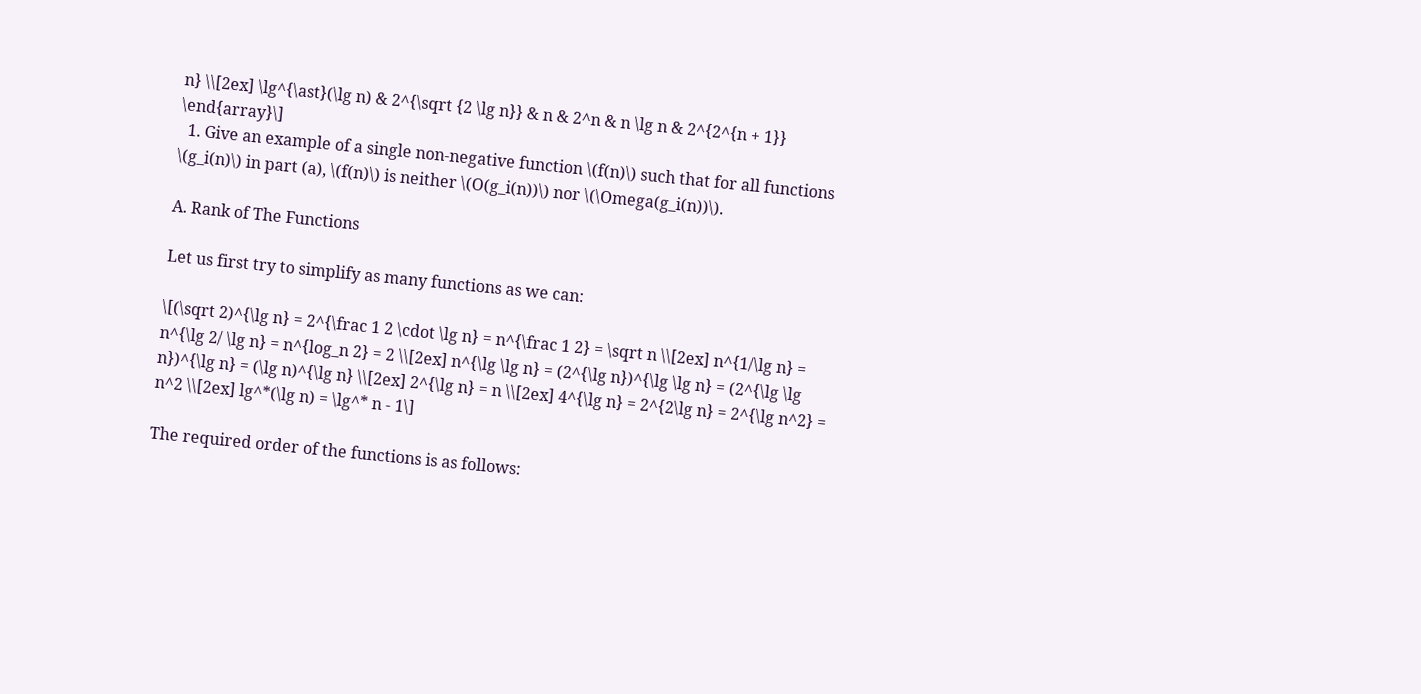n} \\[2ex] \lg^{\ast}(\lg n) & 2^{\sqrt {2 \lg n}} & n & 2^n & n \lg n & 2^{2^{n + 1}} \end{array}\]
  1. Give an example of a single non-negative function \(f(n)\) such that for all functions \(g_i(n)\) in part (a), \(f(n)\) is neither \(O(g_i(n))\) nor \(\Omega(g_i(n))\).

A. Rank of The Functions

Let us first try to simplify as many functions as we can:

\[(\sqrt 2)^{\lg n} = 2^{\frac 1 2 \cdot \lg n} = n^{\frac 1 2} = \sqrt n \\[2ex] n^{1/\lg n} = n^{\lg 2/ \lg n} = n^{log_n 2} = 2 \\[2ex] n^{\lg \lg n} = (2^{\lg n})^{\lg \lg n} = (2^{\lg \lg n})^{\lg n} = (\lg n)^{\lg n} \\[2ex] 2^{\lg n} = n \\[2ex] 4^{\lg n} = 2^{2\lg n} = 2^{\lg n^2} = n^2 \\[2ex] lg^*(\lg n) = \lg^* n - 1\]

The required order of the functions is as follows: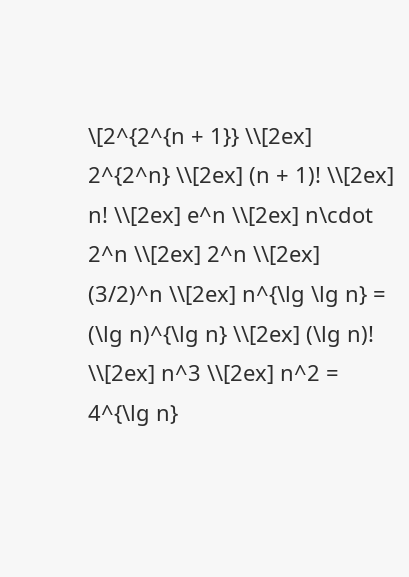\[2^{2^{n + 1}} \\[2ex] 2^{2^n} \\[2ex] (n + 1)! \\[2ex] n! \\[2ex] e^n \\[2ex] n\cdot 2^n \\[2ex] 2^n \\[2ex] (3/2)^n \\[2ex] n^{\lg \lg n} = (\lg n)^{\lg n} \\[2ex] (\lg n)! \\[2ex] n^3 \\[2ex] n^2 = 4^{\lg n}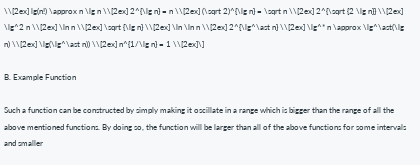\\[2ex] lg(n!) \approx n \lg n \\[2ex] 2^{\lg n} = n \\[2ex] (\sqrt 2)^{\lg n} = \sqrt n \\[2ex] 2^{\sqrt {2 \lg n}} \\[2ex] \lg^2 n \\[2ex] \ln n \\[2ex] \sqrt {\lg n} \\[2ex] \ln \ln n \\[2ex] 2^{\lg^\ast n} \\[2ex] \lg^* n \approx \lg^\ast(\lg n) \\[2ex] \lg(\lg^\ast n)) \\[2ex] n^{1/\lg n} = 1 \\[2ex]\]

B. Example Function

Such a function can be constructed by simply making it oscillate in a range which is bigger than the range of all the above mentioned functions. By doing so, the function will be larger than all of the above functions for some intervals and smaller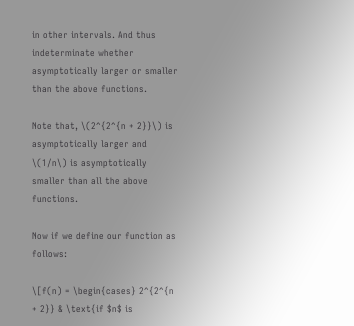in other intervals. And thus indeterminate whether asymptotically larger or smaller than the above functions.

Note that, \(2^{2^{n + 2}}\) is asymptotically larger and \(1/n\) is asymptotically smaller than all the above functions.

Now if we define our function as follows:

\[f(n) = \begin{cases} 2^{2^{n + 2}} & \text{if $n$ is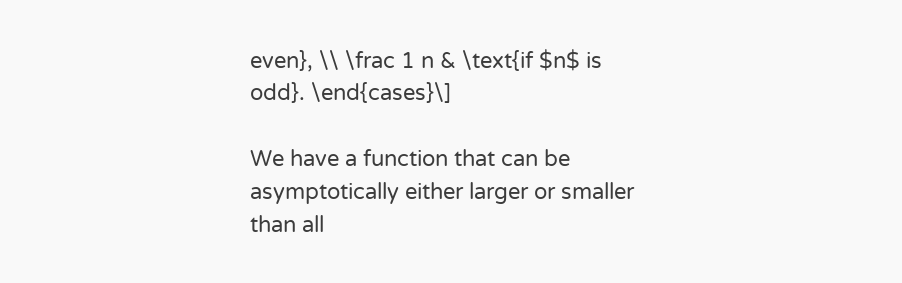even}, \\ \frac 1 n & \text{if $n$ is odd}. \end{cases}\]

We have a function that can be asymptotically either larger or smaller than all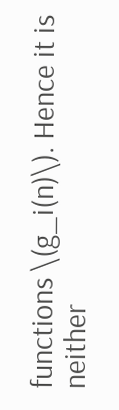functions \(g_i(n)\). Hence it is neither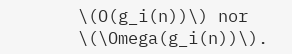\(O(g_i(n))\) nor \(\Omega(g_i(n))\).